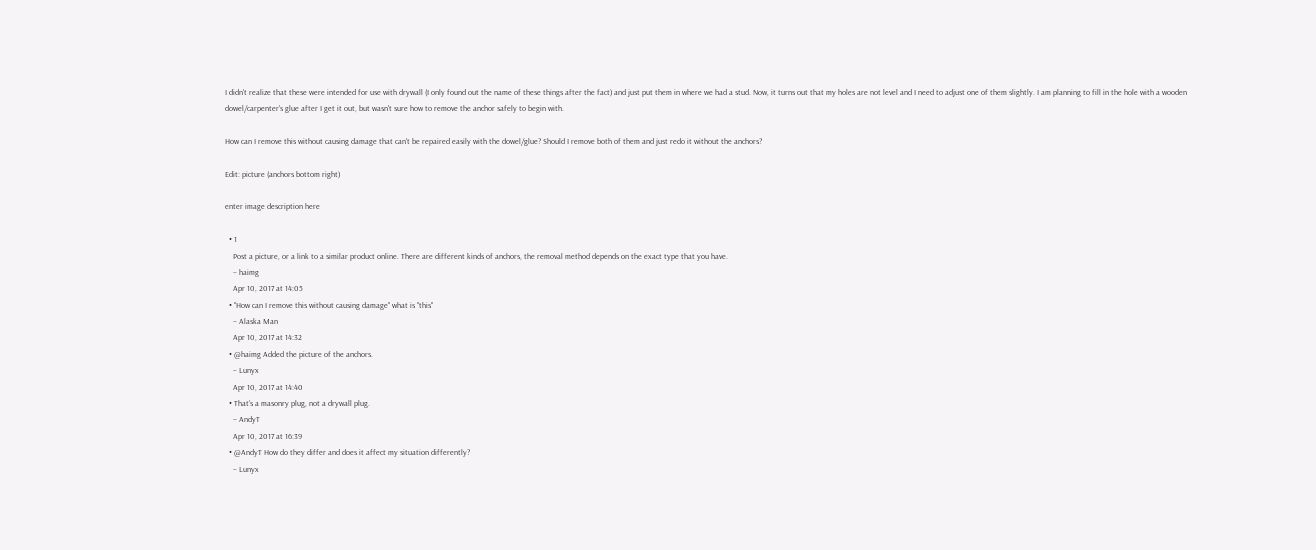I didn't realize that these were intended for use with drywall (I only found out the name of these things after the fact) and just put them in where we had a stud. Now, it turns out that my holes are not level and I need to adjust one of them slightly. I am planning to fill in the hole with a wooden dowel/carpenter's glue after I get it out, but wasn't sure how to remove the anchor safely to begin with.

How can I remove this without causing damage that can't be repaired easily with the dowel/glue? Should I remove both of them and just redo it without the anchors?

Edit: picture (anchors bottom right)

enter image description here

  • 1
    Post a picture, or a link to a similar product online. There are different kinds of anchors, the removal method depends on the exact type that you have.
    – haimg
    Apr 10, 2017 at 14:05
  • "How can I remove this without causing damage" what is "this"
    – Alaska Man
    Apr 10, 2017 at 14:32
  • @haimg Added the picture of the anchors.
    – Lunyx
    Apr 10, 2017 at 14:40
  • That's a masonry plug, not a drywall plug.
    – AndyT
    Apr 10, 2017 at 16:39
  • @AndyT How do they differ and does it affect my situation differently?
    – Lunyx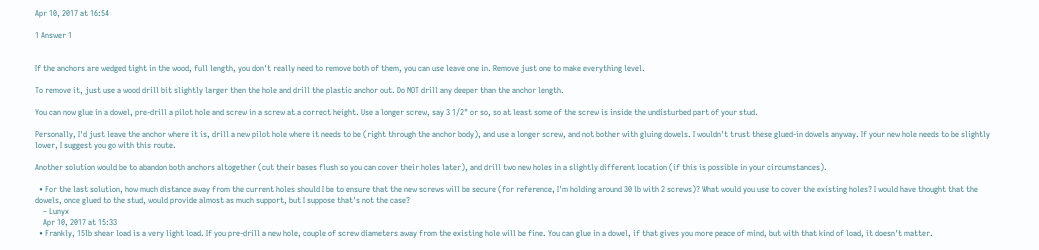Apr 10, 2017 at 16:54

1 Answer 1


If the anchors are wedged tight in the wood, full length, you don't really need to remove both of them, you can use leave one in. Remove just one to make everything level.

To remove it, just use a wood drill bit slightly larger then the hole and drill the plastic anchor out. Do NOT drill any deeper than the anchor length.

You can now glue in a dowel, pre-drill a pilot hole and screw in a screw at a correct height. Use a longer screw, say 3 1/2" or so, so at least some of the screw is inside the undisturbed part of your stud.

Personally, I'd just leave the anchor where it is, drill a new pilot hole where it needs to be (right through the anchor body), and use a longer screw, and not bother with gluing dowels. I wouldn't trust these glued-in dowels anyway. If your new hole needs to be slightly lower, I suggest you go with this route.

Another solution would be to abandon both anchors altogether (cut their bases flush so you can cover their holes later), and drill two new holes in a slightly different location (if this is possible in your circumstances).

  • For the last solution, how much distance away from the current holes should I be to ensure that the new screws will be secure (for reference, I'm holding around 30 lb with 2 screws)? What would you use to cover the existing holes? I would have thought that the dowels, once glued to the stud, would provide almost as much support, but I suppose that's not the case?
    – Lunyx
    Apr 10, 2017 at 15:33
  • Frankly, 15lb shear load is a very light load. If you pre-drill a new hole, couple of screw diameters away from the existing hole will be fine. You can glue in a dowel, if that gives you more peace of mind, but with that kind of load, it doesn't matter.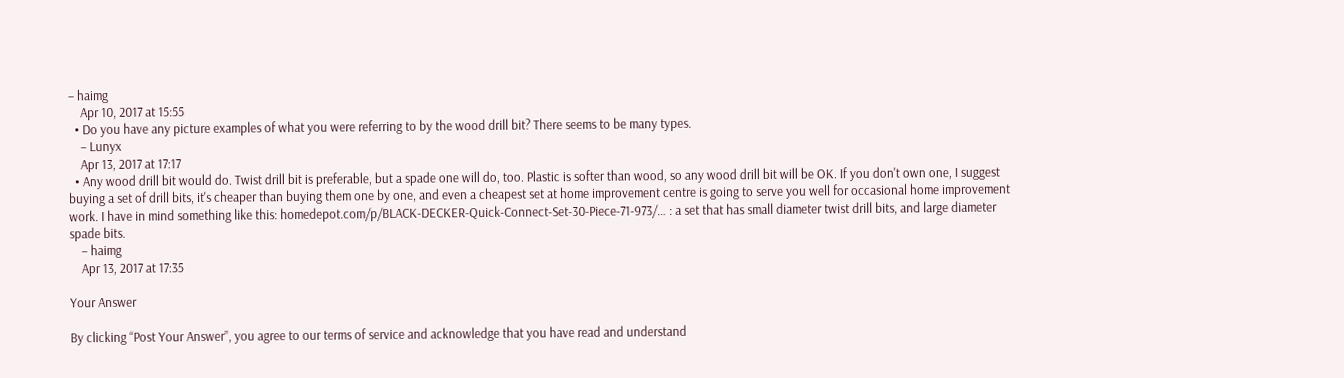– haimg
    Apr 10, 2017 at 15:55
  • Do you have any picture examples of what you were referring to by the wood drill bit? There seems to be many types.
    – Lunyx
    Apr 13, 2017 at 17:17
  • Any wood drill bit would do. Twist drill bit is preferable, but a spade one will do, too. Plastic is softer than wood, so any wood drill bit will be OK. If you don't own one, I suggest buying a set of drill bits, it's cheaper than buying them one by one, and even a cheapest set at home improvement centre is going to serve you well for occasional home improvement work. I have in mind something like this: homedepot.com/p/BLACK-DECKER-Quick-Connect-Set-30-Piece-71-973/… : a set that has small diameter twist drill bits, and large diameter spade bits.
    – haimg
    Apr 13, 2017 at 17:35

Your Answer

By clicking “Post Your Answer”, you agree to our terms of service and acknowledge that you have read and understand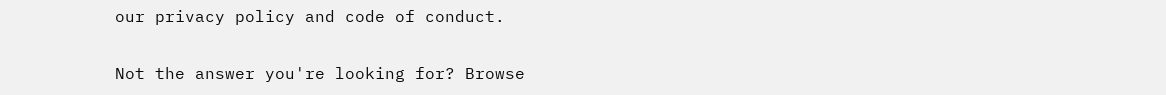our privacy policy and code of conduct.

Not the answer you're looking for? Browse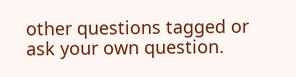other questions tagged or ask your own question.